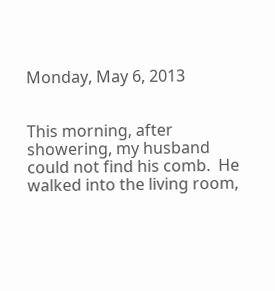Monday, May 6, 2013


This morning, after showering, my husband could not find his comb.  He walked into the living room,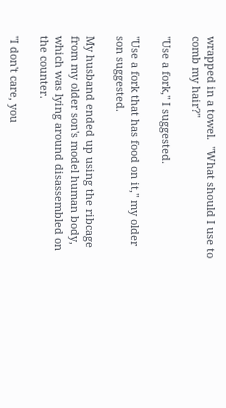wrapped in a towel.  "What should I use to comb my hair?"

"Use a fork," I suggested.

"Use a fork that has food on it," my older son suggested.

My husband ended up using the ribcage from my older son's model human body, which was lying around disassembled on the counter.

"I don't care, you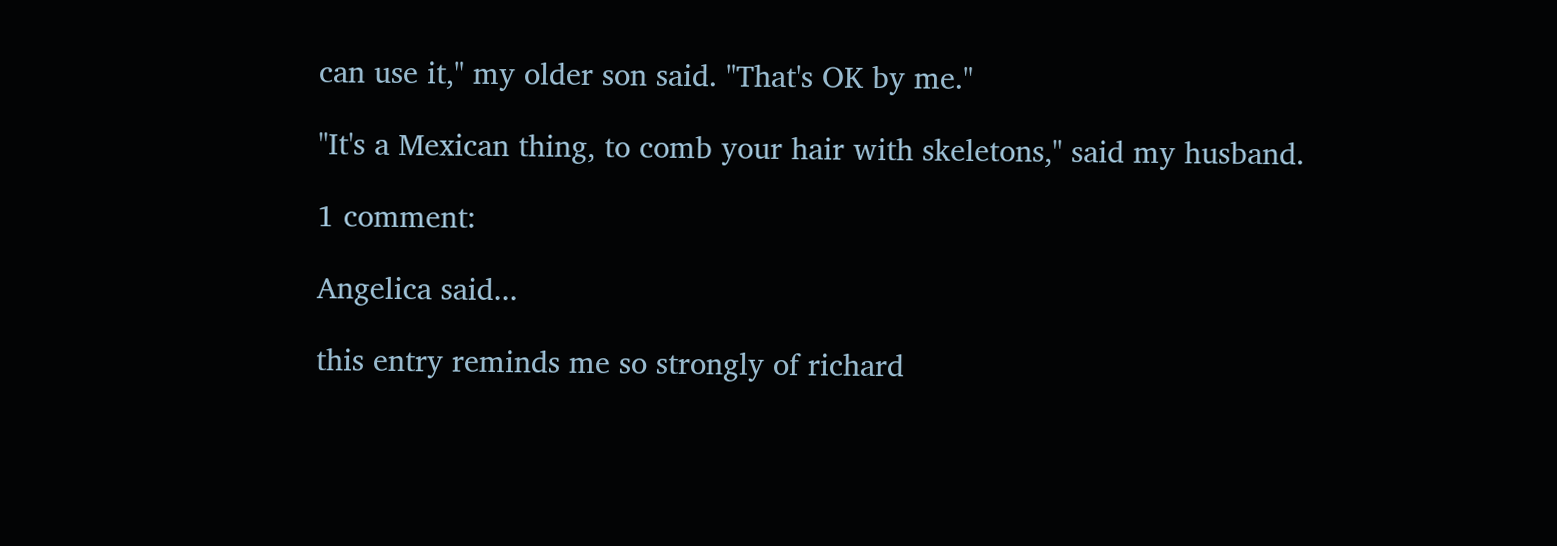can use it," my older son said. "That's OK by me."

"It's a Mexican thing, to comb your hair with skeletons," said my husband.

1 comment:

Angelica said...

this entry reminds me so strongly of richard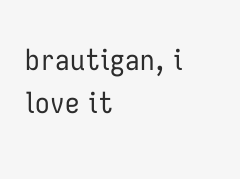brautigan, i love it